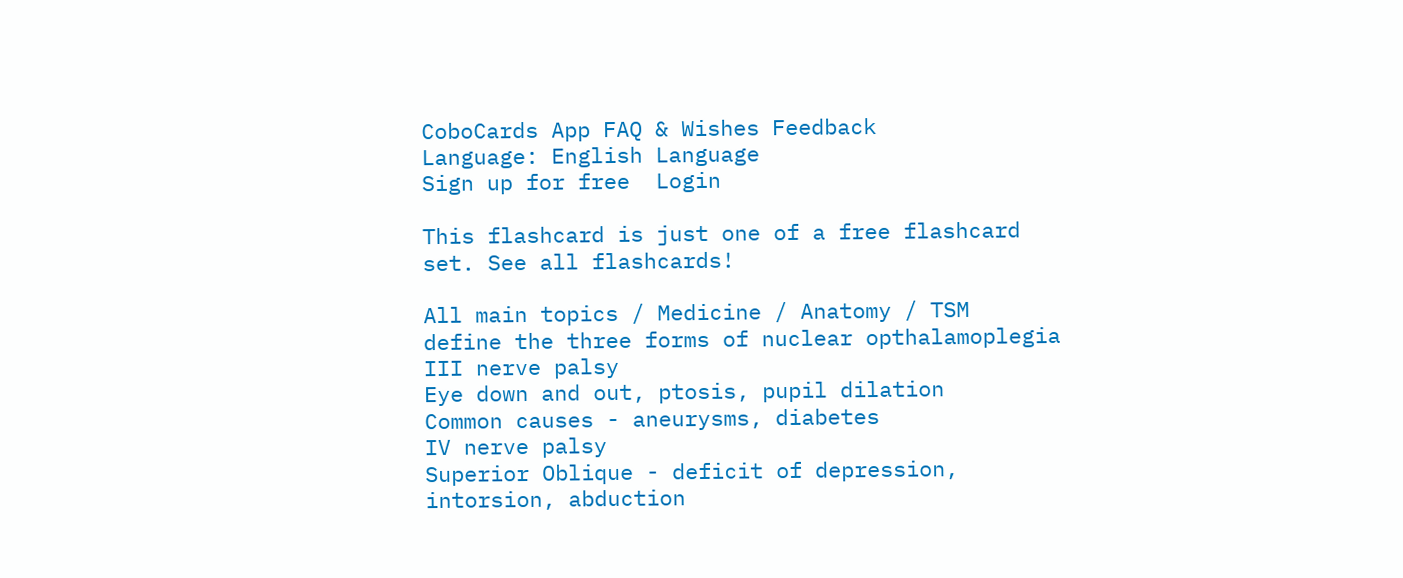CoboCards App FAQ & Wishes Feedback
Language: English Language
Sign up for free  Login

This flashcard is just one of a free flashcard set. See all flashcards!

All main topics / Medicine / Anatomy / TSM
define the three forms of nuclear opthalamoplegia
III nerve palsy
Eye down and out, ptosis, pupil dilation
Common causes - aneurysms, diabetes
IV nerve palsy
Superior Oblique - deficit of depression, intorsion, abduction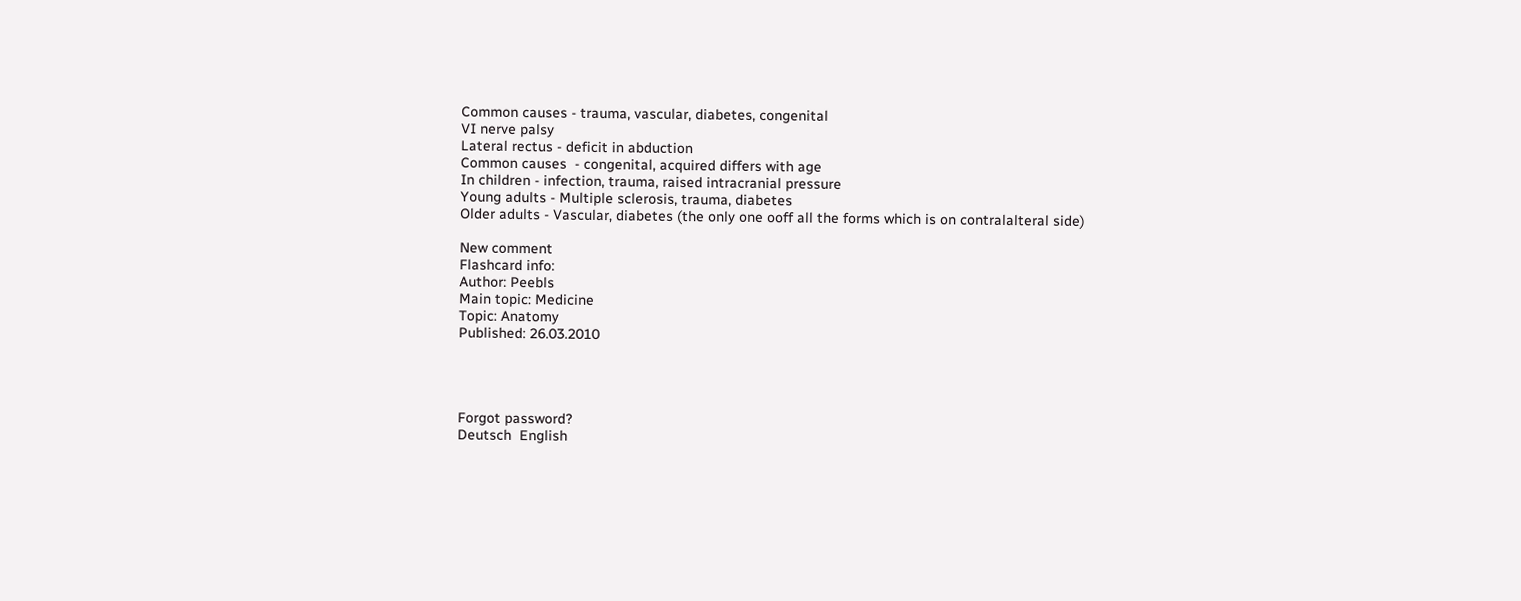Common causes - trauma, vascular, diabetes, congenital
VI nerve palsy
Lateral rectus - deficit in abduction
Common causes  - congenital, acquired differs with age
In children - infection, trauma, raised intracranial pressure
Young adults - Multiple sclerosis, trauma, diabetes
Older adults - Vascular, diabetes (the only one ooff all the forms which is on contralalteral side)

New comment
Flashcard info:
Author: Peebls
Main topic: Medicine
Topic: Anatomy
Published: 26.03.2010




Forgot password?
Deutsch  English